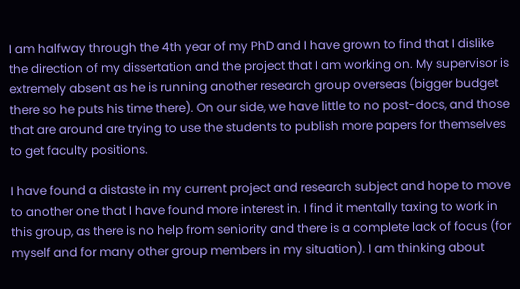I am halfway through the 4th year of my PhD and I have grown to find that I dislike the direction of my dissertation and the project that I am working on. My supervisor is extremely absent as he is running another research group overseas (bigger budget there so he puts his time there). On our side, we have little to no post-docs, and those that are around are trying to use the students to publish more papers for themselves to get faculty positions.

I have found a distaste in my current project and research subject and hope to move to another one that I have found more interest in. I find it mentally taxing to work in this group, as there is no help from seniority and there is a complete lack of focus (for myself and for many other group members in my situation). I am thinking about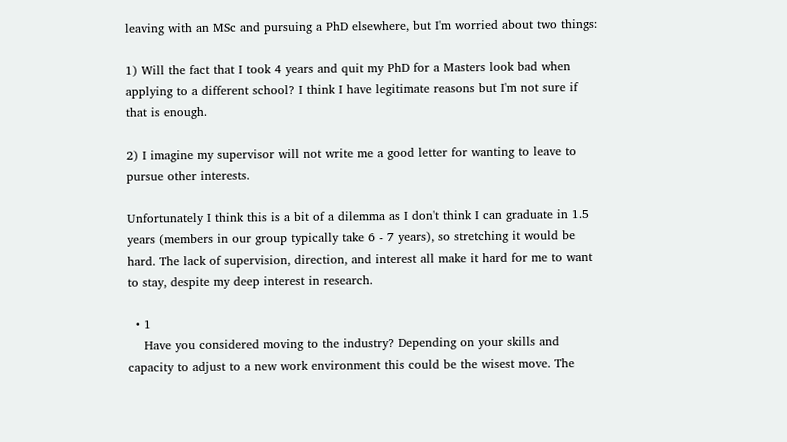leaving with an MSc and pursuing a PhD elsewhere, but I'm worried about two things:

1) Will the fact that I took 4 years and quit my PhD for a Masters look bad when applying to a different school? I think I have legitimate reasons but I'm not sure if that is enough.

2) I imagine my supervisor will not write me a good letter for wanting to leave to pursue other interests.

Unfortunately I think this is a bit of a dilemma as I don't think I can graduate in 1.5 years (members in our group typically take 6 - 7 years), so stretching it would be hard. The lack of supervision, direction, and interest all make it hard for me to want to stay, despite my deep interest in research.

  • 1
    Have you considered moving to the industry? Depending on your skills and capacity to adjust to a new work environment this could be the wisest move. The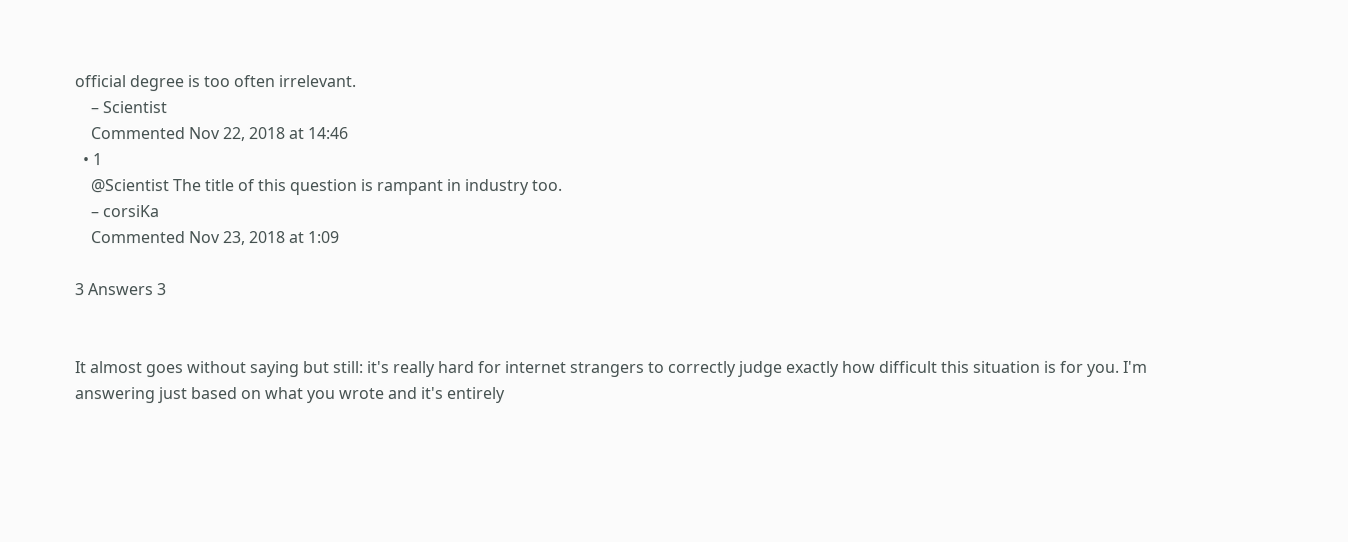official degree is too often irrelevant.
    – Scientist
    Commented Nov 22, 2018 at 14:46
  • 1
    @Scientist The title of this question is rampant in industry too.
    – corsiKa
    Commented Nov 23, 2018 at 1:09

3 Answers 3


It almost goes without saying but still: it's really hard for internet strangers to correctly judge exactly how difficult this situation is for you. I'm answering just based on what you wrote and it's entirely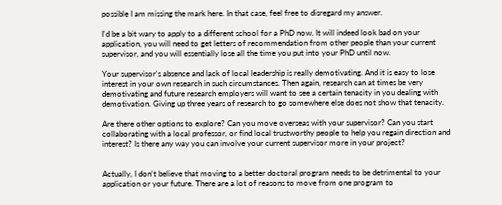possible I am missing the mark here. In that case, feel free to disregard my answer.

I'd be a bit wary to apply to a different school for a PhD now. It will indeed look bad on your application, you will need to get letters of recommendation from other people than your current supervisor, and you will essentially lose all the time you put into your PhD until now.

Your supervisor's absence and lack of local leadership is really demotivating. And it is easy to lose interest in your own research in such circumstances. Then again, research can at times be very demotivating and future research employers will want to see a certain tenacity in you dealing with demotivation. Giving up three years of research to go somewhere else does not show that tenacity.

Are there other options to explore? Can you move overseas with your supervisor? Can you start collaborating with a local professor, or find local trustworthy people to help you regain direction and interest? Is there any way you can involve your current supervisor more in your project?


Actually, I don't believe that moving to a better doctoral program needs to be detrimental to your application or your future. There are a lot of reasons to move from one program to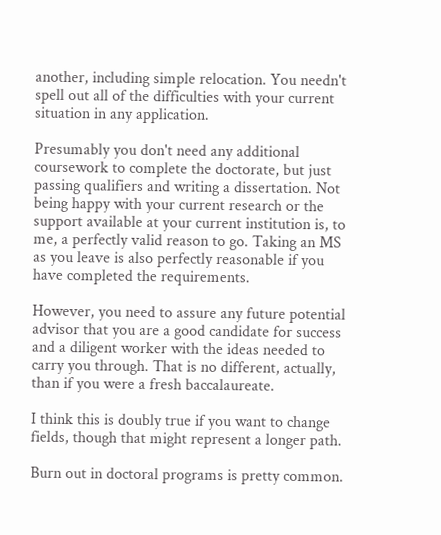another, including simple relocation. You needn't spell out all of the difficulties with your current situation in any application.

Presumably you don't need any additional coursework to complete the doctorate, but just passing qualifiers and writing a dissertation. Not being happy with your current research or the support available at your current institution is, to me, a perfectly valid reason to go. Taking an MS as you leave is also perfectly reasonable if you have completed the requirements.

However, you need to assure any future potential advisor that you are a good candidate for success and a diligent worker with the ideas needed to carry you through. That is no different, actually, than if you were a fresh baccalaureate.

I think this is doubly true if you want to change fields, though that might represent a longer path.

Burn out in doctoral programs is pretty common.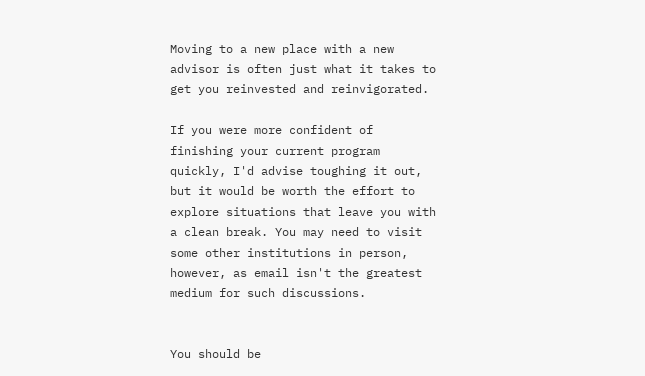Moving to a new place with a new advisor is often just what it takes to get you reinvested and reinvigorated.

If you were more confident of finishing your current program quickly, I'd advise toughing it out, but it would be worth the effort to explore situations that leave you with a clean break. You may need to visit some other institutions in person, however, as email isn't the greatest medium for such discussions.


You should be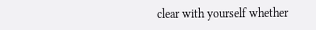clear with yourself whether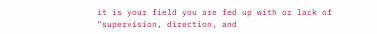it is your field you are fed up with or lack of "supervision, direction, and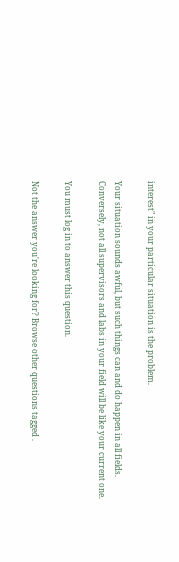interest" in your particular situation is the problem.

Your situation sounds awful, but such things can and do happen in all fields. Conversely, not all supervisors and labs in your field will be like your current one.

You must log in to answer this question.

Not the answer you're looking for? Browse other questions tagged .